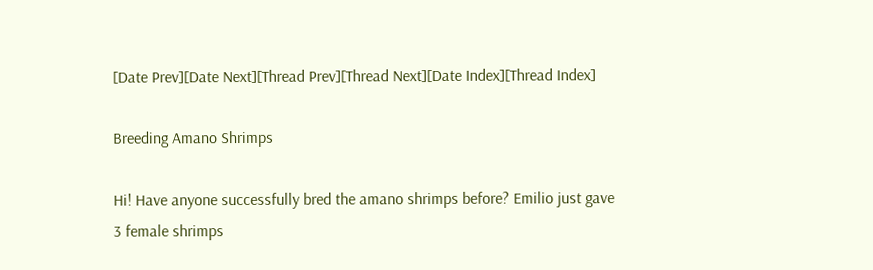[Date Prev][Date Next][Thread Prev][Thread Next][Date Index][Thread Index]

Breeding Amano Shrimps

Hi! Have anyone successfully bred the amano shrimps before? Emilio just gave
3 female shrimps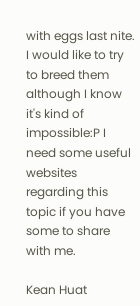with eggs last nite. I would like to try to breed them
although I know it's kind of impossible:P I need some useful websites
regarding this topic if you have some to share with me.

Kean Huat